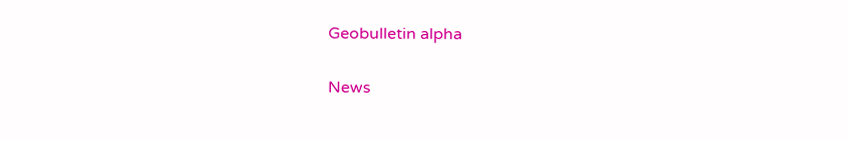Geobulletin alpha

News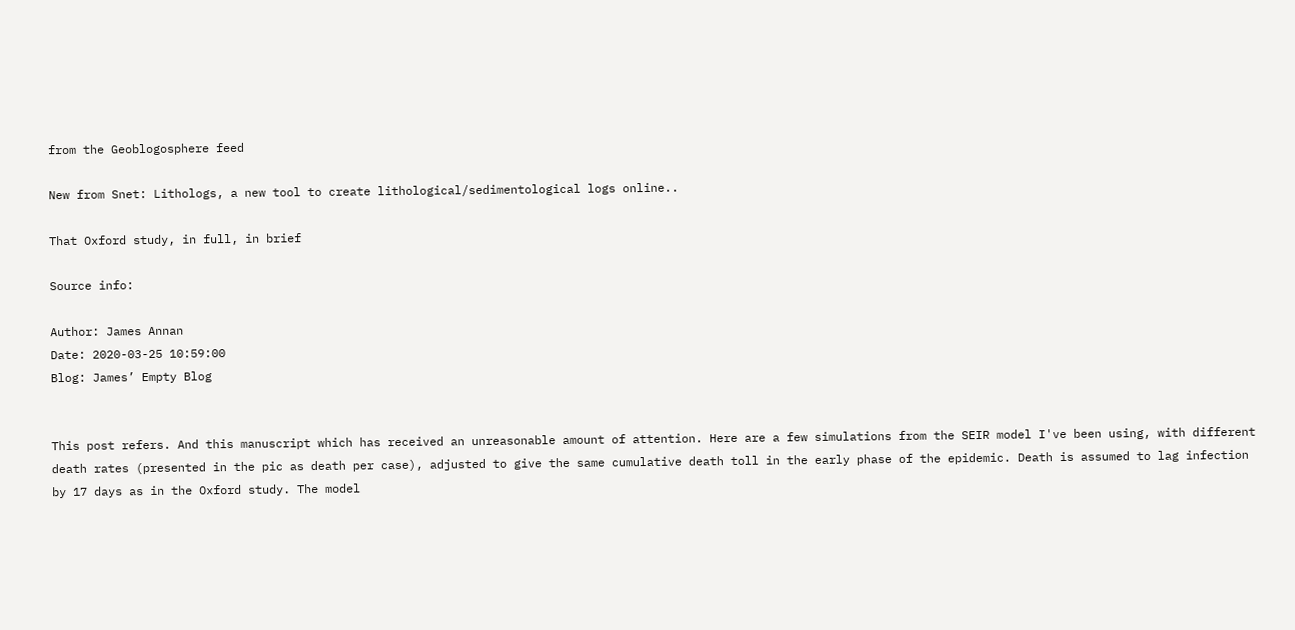from the Geoblogosphere feed

New from Snet: Lithologs, a new tool to create lithological/sedimentological logs online..

That Oxford study, in full, in brief

Source info:

Author: James Annan
Date: 2020-03-25 10:59:00
Blog: James’ Empty Blog


This post refers. And this manuscript which has received an unreasonable amount of attention. Here are a few simulations from the SEIR model I've been using, with different death rates (presented in the pic as death per case), adjusted to give the same cumulative death toll in the early phase of the epidemic. Death is assumed to lag infection by 17 days as in the Oxford study. The model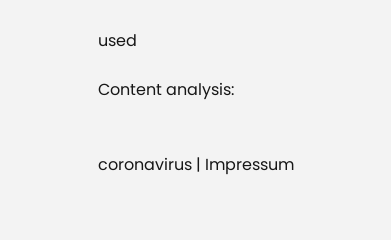used

Content analysis:


coronavirus | Impressum